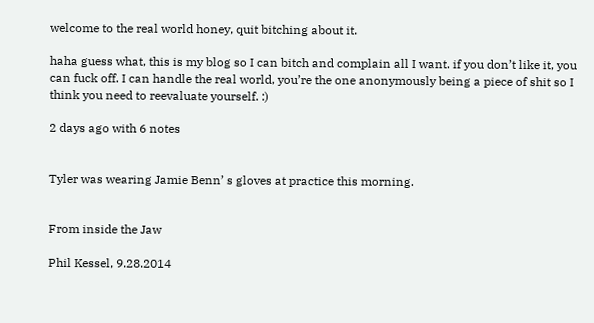welcome to the real world honey, quit bitching about it.

haha guess what, this is my blog so I can bitch and complain all I want. if you don’t like it, you can fuck off. I can handle the real world, you’re the one anonymously being a piece of shit so I think you need to reevaluate yourself. :)

2 days ago with 6 notes


Tyler was wearing Jamie Benn’ s gloves at practice this morning.


From inside the Jaw

Phil Kessel, 9.28.2014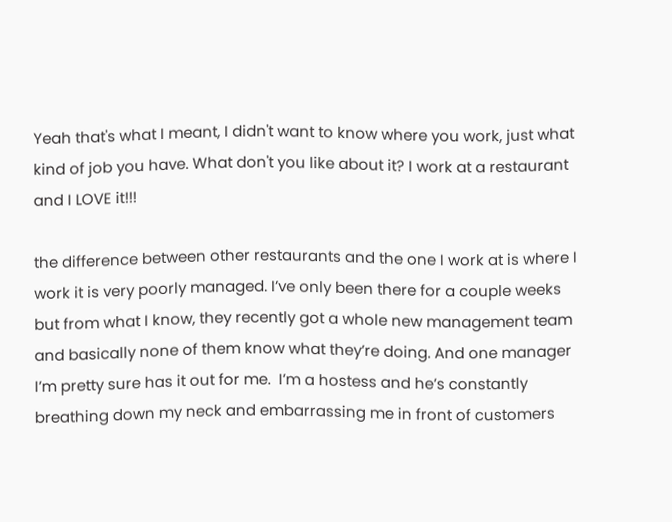Yeah that's what I meant, I didn't want to know where you work, just what kind of job you have. What don't you like about it? I work at a restaurant and I LOVE it!!!

the difference between other restaurants and the one I work at is where I work it is very poorly managed. I’ve only been there for a couple weeks but from what I know, they recently got a whole new management team and basically none of them know what they’re doing. And one manager I’m pretty sure has it out for me.  I’m a hostess and he’s constantly breathing down my neck and embarrassing me in front of customers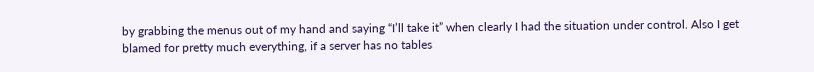by grabbing the menus out of my hand and saying “I’ll take it” when clearly I had the situation under control. Also I get blamed for pretty much everything, if a server has no tables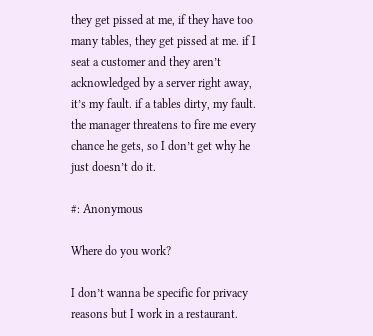they get pissed at me, if they have too many tables, they get pissed at me. if I seat a customer and they aren’t acknowledged by a server right away, it’s my fault. if a tables dirty, my fault. the manager threatens to fire me every chance he gets, so I don’t get why he just doesn’t do it.

#: Anonymous

Where do you work?

I don’t wanna be specific for privacy reasons but I work in a restaurant.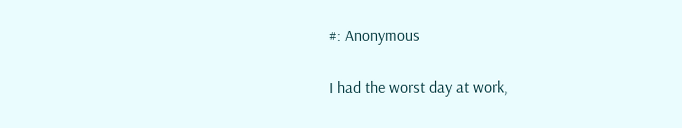#: Anonymous

I had the worst day at work,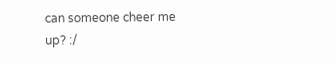can someone cheer me up? :/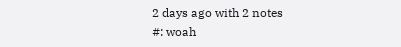2 days ago with 2 notes
#: woah